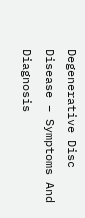Degenerative Disc Disease – Symptoms And Diagnosis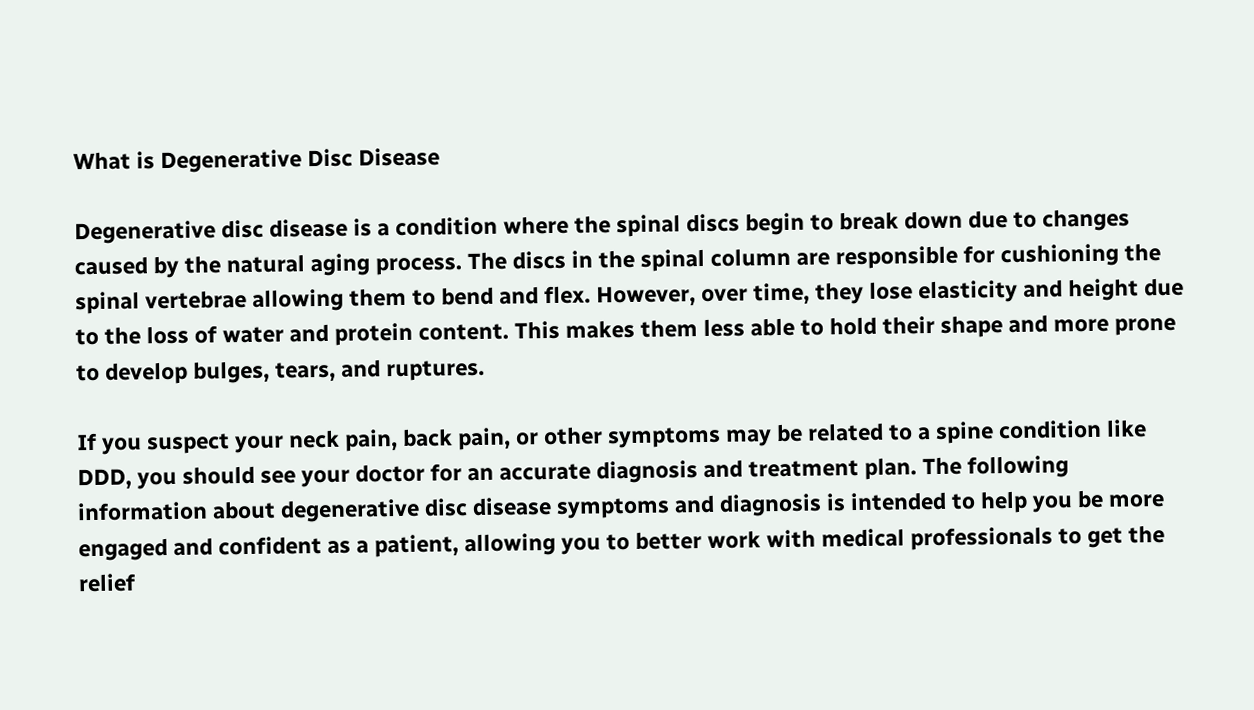What is Degenerative Disc Disease

Degenerative disc disease is a condition where the spinal discs begin to break down due to changes caused by the natural aging process. The discs in the spinal column are responsible for cushioning the spinal vertebrae allowing them to bend and flex. However, over time, they lose elasticity and height due to the loss of water and protein content. This makes them less able to hold their shape and more prone to develop bulges, tears, and ruptures.

If you suspect your neck pain, back pain, or other symptoms may be related to a spine condition like DDD, you should see your doctor for an accurate diagnosis and treatment plan. The following information about degenerative disc disease symptoms and diagnosis is intended to help you be more engaged and confident as a patient, allowing you to better work with medical professionals to get the relief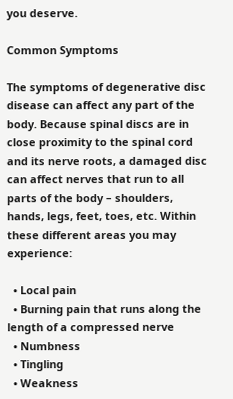you deserve.

Common Symptoms

The symptoms of degenerative disc disease can affect any part of the body. Because spinal discs are in close proximity to the spinal cord and its nerve roots, a damaged disc can affect nerves that run to all parts of the body – shoulders, hands, legs, feet, toes, etc. Within these different areas you may experience:

  • Local pain
  • Burning pain that runs along the length of a compressed nerve
  • Numbness
  • Tingling
  • Weakness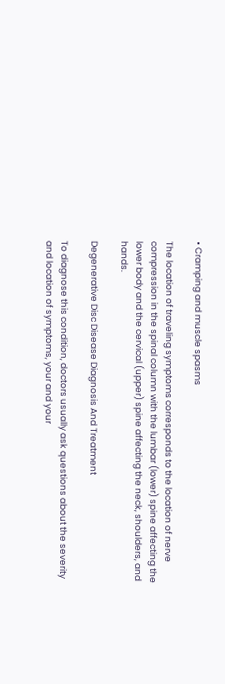• Cramping and muscle spasms

The location of traveling symptoms corresponds to the location of nerve compression in the spinal column with the lumbar (lower) spine affecting the lower body and the cervical (upper) spine affecting the neck, shoulders, and hands.

Degenerative Disc Disease Diagnosis And Treatment

To diagnose this condition, doctors usually ask questions about the severity and location of symptoms, your and your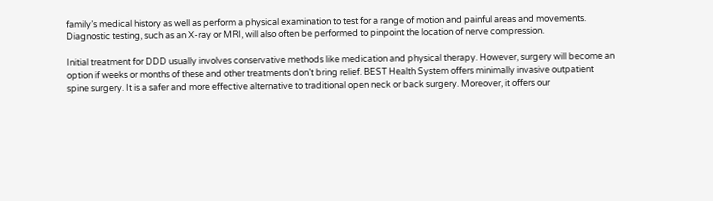family’s medical history as well as perform a physical examination to test for a range of motion and painful areas and movements. Diagnostic testing, such as an X-ray or MRI, will also often be performed to pinpoint the location of nerve compression.

Initial treatment for DDD usually involves conservative methods like medication and physical therapy. However, surgery will become an option if weeks or months of these and other treatments don’t bring relief. BEST Health System offers minimally invasive outpatient spine surgery. It is a safer and more effective alternative to traditional open neck or back surgery. Moreover, it offers our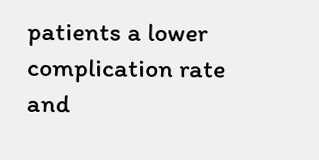patients a lower complication rate and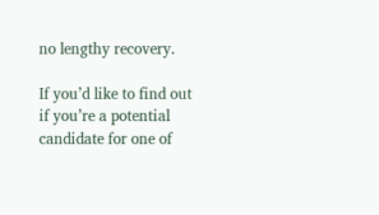no lengthy recovery.

If you’d like to find out if you’re a potential candidate for one of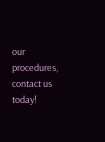our procedures, contact us today!